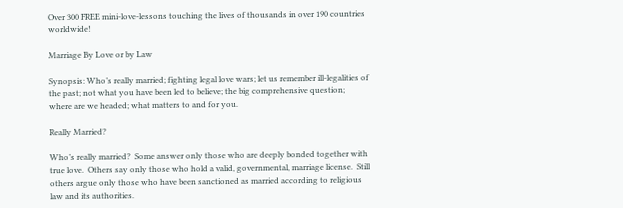Over 300 FREE mini-love-lessons touching the lives of thousands in over 190 countries worldwide!

Marriage By Love or by Law

Synopsis: Who’s really married; fighting legal love wars; let us remember ill-legalities of the past; not what you have been led to believe; the big comprehensive question; where are we headed; what matters to and for you.

Really Married?

Who’s really married?  Some answer only those who are deeply bonded together with true love.  Others say only those who hold a valid, governmental, marriage license.  Still others argue only those who have been sanctioned as married according to religious law and its authorities.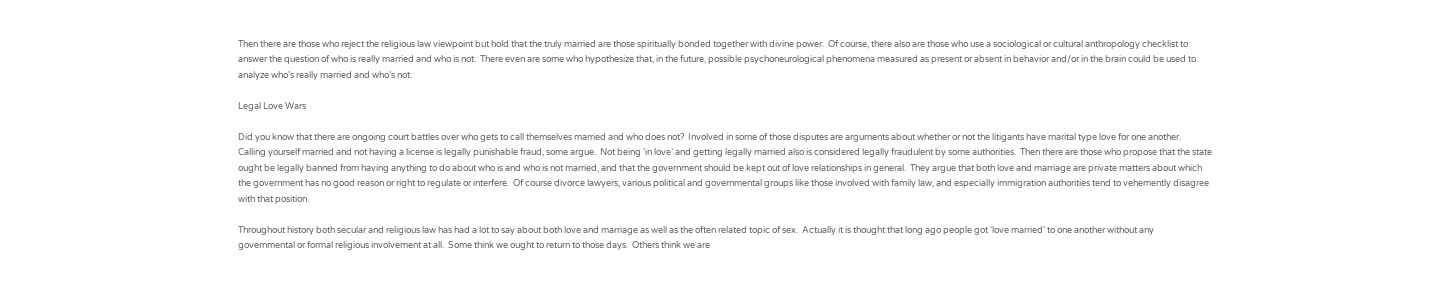Then there are those who reject the religious law viewpoint but hold that the truly married are those spiritually bonded together with divine power.  Of course, there also are those who use a sociological or cultural anthropology checklist to answer the question of who is really married and who is not.  There even are some who hypothesize that, in the future, possible psychoneurological phenomena measured as present or absent in behavior and/or in the brain could be used to analyze who’s really married and who’s not.

Legal Love Wars

Did you know that there are ongoing court battles over who gets to call themselves married and who does not?  Involved in some of those disputes are arguments about whether or not the litigants have marital type love for one another.  Calling yourself married and not having a license is legally punishable fraud, some argue.  Not being ‘in love’ and getting legally married also is considered legally fraudulent by some authorities.  Then there are those who propose that the state ought be legally banned from having anything to do about who is and who is not married, and that the government should be kept out of love relationships in general.  They argue that both love and marriage are private matters about which the government has no good reason or right to regulate or interfere.  Of course divorce lawyers, various political and governmental groups like those involved with family law, and especially immigration authorities tend to vehemently disagree with that position.

Throughout history both secular and religious law has had a lot to say about both love and marriage as well as the often related topic of sex.  Actually it is thought that long ago people got ‘love married’ to one another without any governmental or formal religious involvement at all.  Some think we ought to return to those days.  Others think we are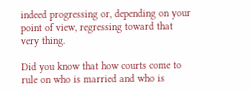indeed progressing or, depending on your point of view, regressing toward that very thing.

Did you know that how courts come to rule on who is married and who is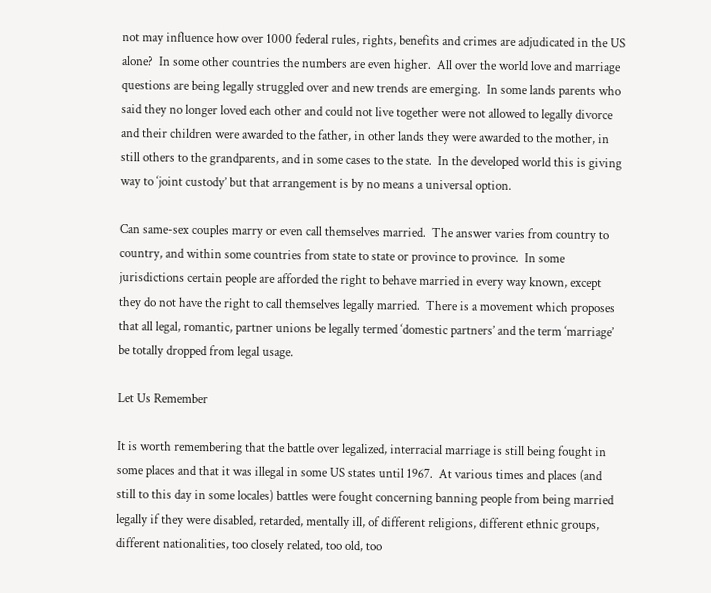not may influence how over 1000 federal rules, rights, benefits and crimes are adjudicated in the US alone?  In some other countries the numbers are even higher.  All over the world love and marriage questions are being legally struggled over and new trends are emerging.  In some lands parents who said they no longer loved each other and could not live together were not allowed to legally divorce and their children were awarded to the father, in other lands they were awarded to the mother, in still others to the grandparents, and in some cases to the state.  In the developed world this is giving way to ‘joint custody’ but that arrangement is by no means a universal option.

Can same-sex couples marry or even call themselves married.  The answer varies from country to country, and within some countries from state to state or province to province.  In some jurisdictions certain people are afforded the right to behave married in every way known, except they do not have the right to call themselves legally married.  There is a movement which proposes that all legal, romantic, partner unions be legally termed ‘domestic partners’ and the term ‘marriage’ be totally dropped from legal usage.

Let Us Remember

It is worth remembering that the battle over legalized, interracial marriage is still being fought in some places and that it was illegal in some US states until 1967.  At various times and places (and still to this day in some locales) battles were fought concerning banning people from being married legally if they were disabled, retarded, mentally ill, of different religions, different ethnic groups, different nationalities, too closely related, too old, too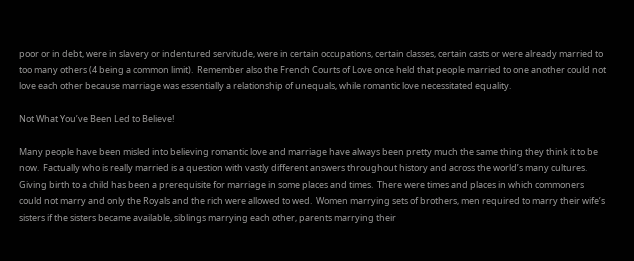poor or in debt, were in slavery or indentured servitude, were in certain occupations, certain classes, certain casts or were already married to too many others (4 being a common limit).  Remember also the French Courts of Love once held that people married to one another could not love each other because marriage was essentially a relationship of unequals, while romantic love necessitated equality.

Not What You’ve Been Led to Believe!

Many people have been misled into believing romantic love and marriage have always been pretty much the same thing they think it to be now.  Factually who is really married is a question with vastly different answers throughout history and across the world’s many cultures.  Giving birth to a child has been a prerequisite for marriage in some places and times.  There were times and places in which commoners could not marry and only the Royals and the rich were allowed to wed.  Women marrying sets of brothers, men required to marry their wife’s sisters if the sisters became available, siblings marrying each other, parents marrying their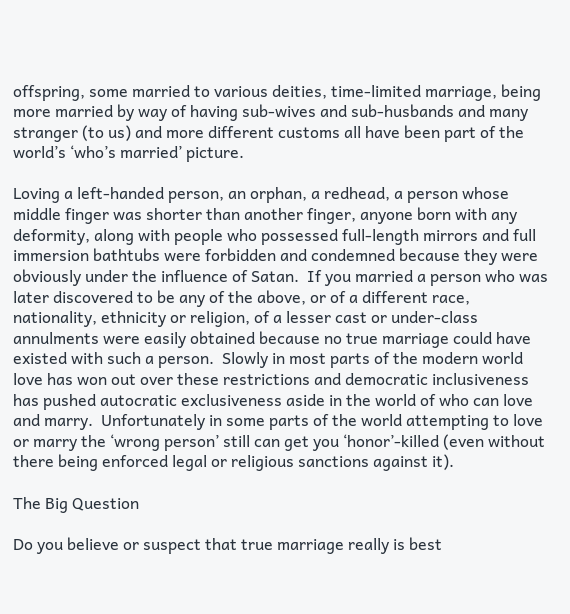offspring, some married to various deities, time-limited marriage, being more married by way of having sub-wives and sub-husbands and many stranger (to us) and more different customs all have been part of the world’s ‘who’s married’ picture.

Loving a left-handed person, an orphan, a redhead, a person whose middle finger was shorter than another finger, anyone born with any deformity, along with people who possessed full-length mirrors and full immersion bathtubs were forbidden and condemned because they were obviously under the influence of Satan.  If you married a person who was later discovered to be any of the above, or of a different race, nationality, ethnicity or religion, of a lesser cast or under-class annulments were easily obtained because no true marriage could have existed with such a person.  Slowly in most parts of the modern world love has won out over these restrictions and democratic inclusiveness has pushed autocratic exclusiveness aside in the world of who can love and marry.  Unfortunately in some parts of the world attempting to love or marry the ‘wrong person’ still can get you ‘honor’-killed (even without there being enforced legal or religious sanctions against it).

The Big Question

Do you believe or suspect that true marriage really is best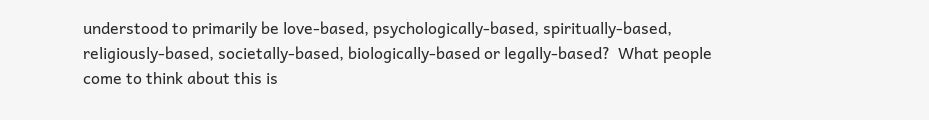understood to primarily be love-based, psychologically-based, spiritually-based, religiously-based, societally-based, biologically-based or legally-based?  What people come to think about this is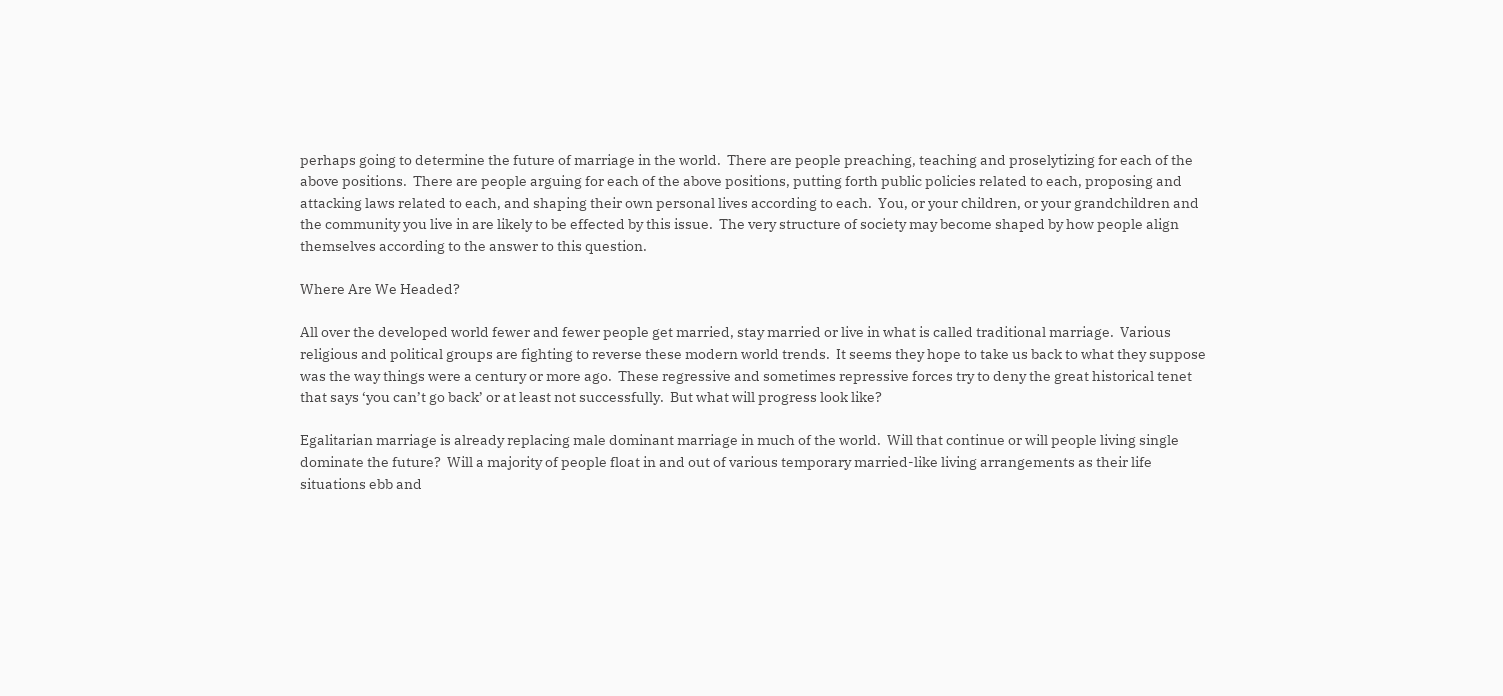perhaps going to determine the future of marriage in the world.  There are people preaching, teaching and proselytizing for each of the above positions.  There are people arguing for each of the above positions, putting forth public policies related to each, proposing and attacking laws related to each, and shaping their own personal lives according to each.  You, or your children, or your grandchildren and the community you live in are likely to be effected by this issue.  The very structure of society may become shaped by how people align themselves according to the answer to this question.

Where Are We Headed?

All over the developed world fewer and fewer people get married, stay married or live in what is called traditional marriage.  Various religious and political groups are fighting to reverse these modern world trends.  It seems they hope to take us back to what they suppose was the way things were a century or more ago.  These regressive and sometimes repressive forces try to deny the great historical tenet that says ‘you can’t go back’ or at least not successfully.  But what will progress look like?

Egalitarian marriage is already replacing male dominant marriage in much of the world.  Will that continue or will people living single dominate the future?  Will a majority of people float in and out of various temporary married-like living arrangements as their life situations ebb and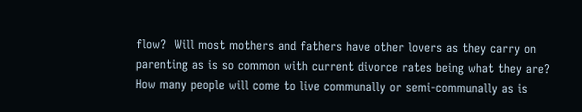flow?  Will most mothers and fathers have other lovers as they carry on parenting as is so common with current divorce rates being what they are?  How many people will come to live communally or semi-communally as is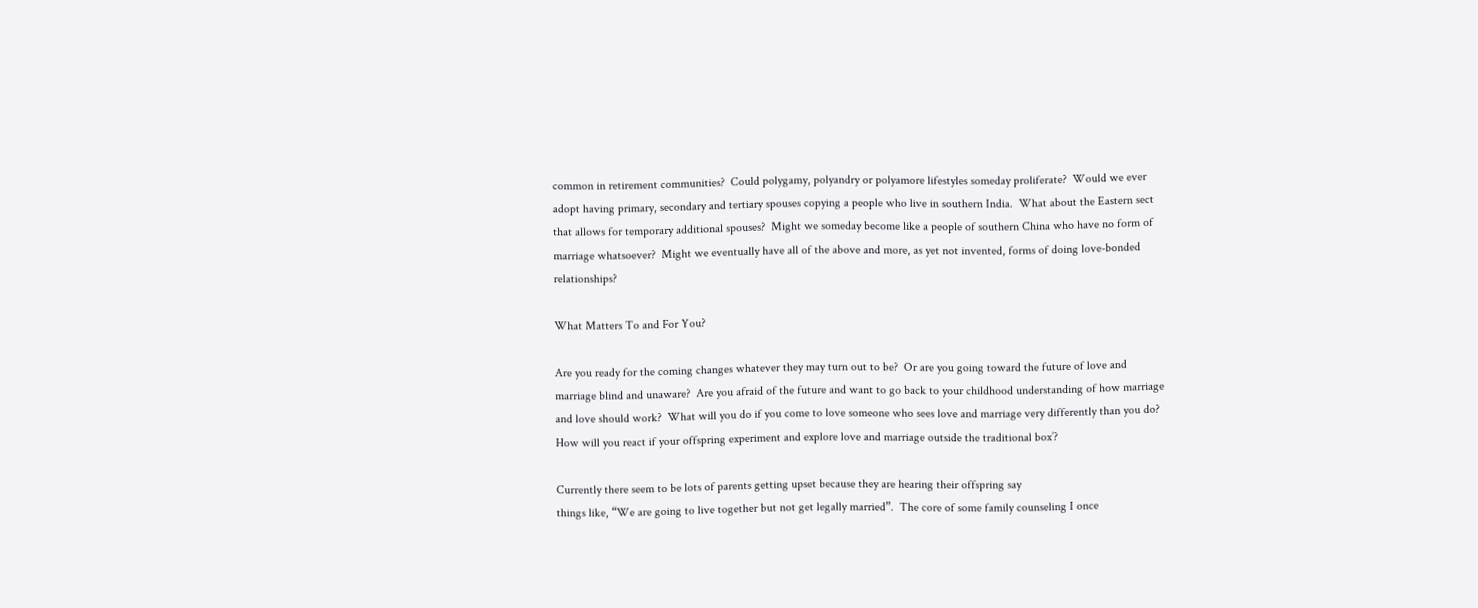common in retirement communities?  Could polygamy, polyandry or polyamore lifestyles someday proliferate?  Would we ever adopt having primary, secondary and tertiary spouses copying a people who live in southern India.  What about the Eastern sect that allows for temporary additional spouses?  Might we someday become like a people of southern China who have no form of marriage whatsoever?  Might we eventually have all of the above and more, as yet not invented, forms of doing love-bonded relationships?

What Matters To and For You?

Are you ready for the coming changes whatever they may turn out to be?  Or are you going toward the future of love and marriage blind and unaware?  Are you afraid of the future and want to go back to your childhood understanding of how marriage and love should work?  What will you do if you come to love someone who sees love and marriage very differently than you do?  How will you react if your offspring experiment and explore love and marriage outside the traditional box’?

Currently there seem to be lots of parents getting upset because they are hearing their offspring say
things like, “We are going to live together but not get legally married”.  The core of some family counseling I once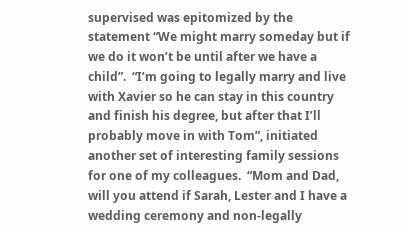supervised was epitomized by the statement “We might marry someday but if we do it won’t be until after we have a child”.  “I’m going to legally marry and live with Xavier so he can stay in this country and finish his degree, but after that I’ll probably move in with Tom”, initiated another set of interesting family sessions for one of my colleagues.  “Mom and Dad, will you attend if Sarah, Lester and I have a wedding ceremony and non-legally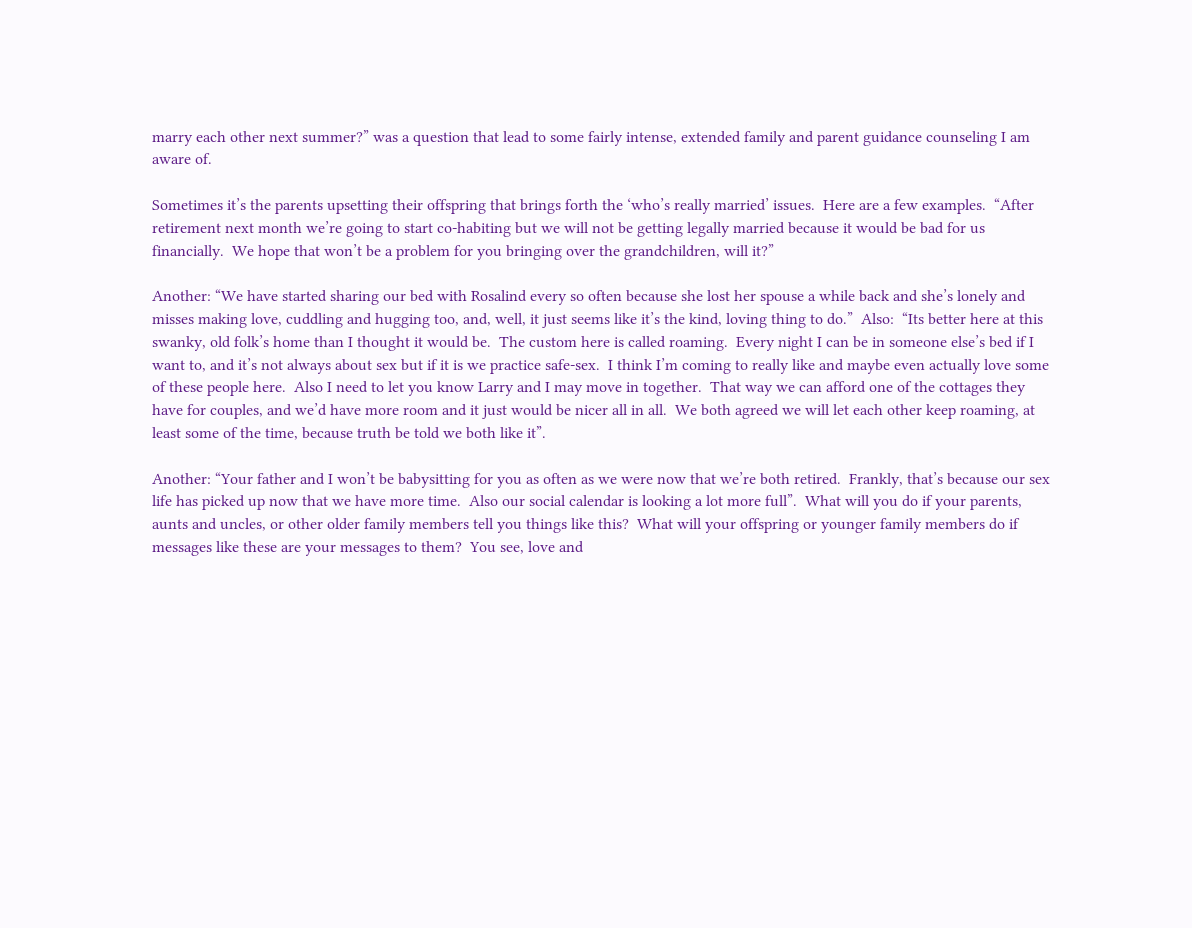marry each other next summer?” was a question that lead to some fairly intense, extended family and parent guidance counseling I am aware of.

Sometimes it’s the parents upsetting their offspring that brings forth the ‘who’s really married’ issues.  Here are a few examples.  “After retirement next month we’re going to start co-habiting but we will not be getting legally married because it would be bad for us financially.  We hope that won’t be a problem for you bringing over the grandchildren, will it?”

Another: “We have started sharing our bed with Rosalind every so often because she lost her spouse a while back and she’s lonely and misses making love, cuddling and hugging too, and, well, it just seems like it’s the kind, loving thing to do.”  Also:  “Its better here at this swanky, old folk’s home than I thought it would be.  The custom here is called roaming.  Every night I can be in someone else’s bed if I want to, and it’s not always about sex but if it is we practice safe-sex.  I think I’m coming to really like and maybe even actually love some of these people here.  Also I need to let you know Larry and I may move in together.  That way we can afford one of the cottages they have for couples, and we’d have more room and it just would be nicer all in all.  We both agreed we will let each other keep roaming, at least some of the time, because truth be told we both like it”.

Another: “Your father and I won’t be babysitting for you as often as we were now that we’re both retired.  Frankly, that’s because our sex life has picked up now that we have more time.  Also our social calendar is looking a lot more full”.  What will you do if your parents, aunts and uncles, or other older family members tell you things like this?  What will your offspring or younger family members do if messages like these are your messages to them?  You see, love and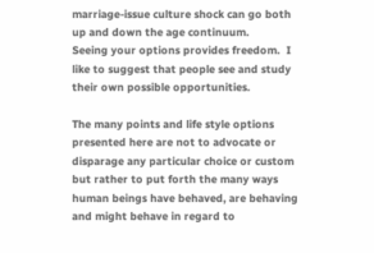marriage-issue culture shock can go both up and down the age continuum.
Seeing your options provides freedom.  I like to suggest that people see and study their own possible opportunities.

The many points and life style options presented here are not to advocate or disparage any particular choice or custom but rather to put forth the many ways human beings have behaved, are behaving and might behave in regard to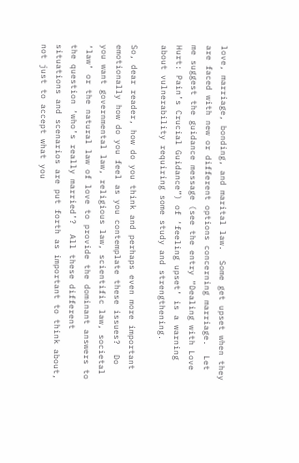love, marriage, bonding, and marital law.  Some get upset when they are faced with new or different options concerning marriage.  Let me suggest the guidance message (see the entry “Dealing with Love Hurt: Pain’s Crucial Guidance”) of ‘feeling upset’ is a warning about vulnerability requiring some study and strengthening.

So, dear reader, how do you think and perhaps even more important emotionally how do you feel as you contemplate these issues?  Do you want governmental law, religious law, scientific law, societal ‘law’ or the natural law of love to provide the dominant answers to the question ‘who’s really married’?  All these different situations and scenarios are put forth as important to think about, not just to accept what you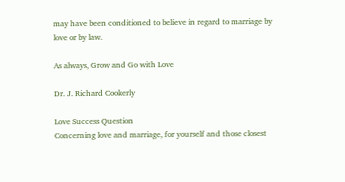may have been conditioned to believe in regard to marriage by love or by law.

As always, Grow and Go with Love

Dr. J. Richard Cookerly

Love Success Question
Concerning love and marriage, for yourself and those closest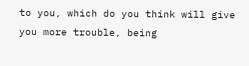to you, which do you think will give you more trouble, being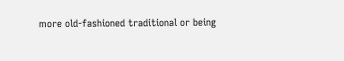more old-fashioned traditional or being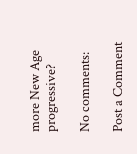more New Age progressive?

No comments:

Post a Comment